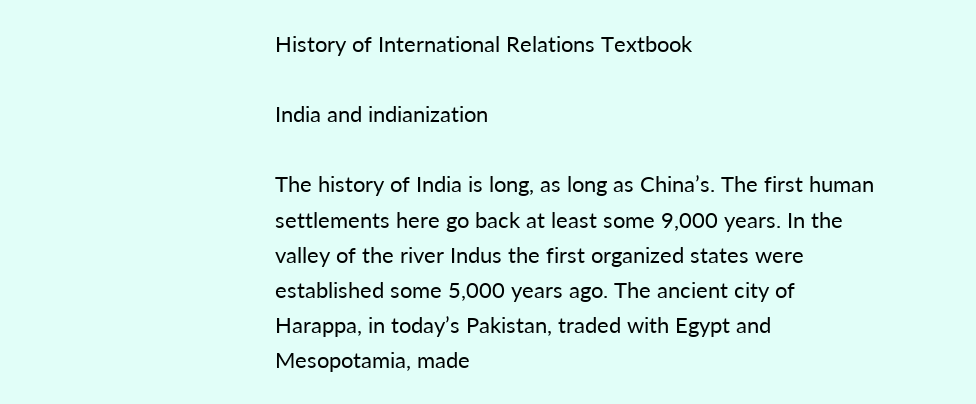History of International Relations Textbook

India and indianization

The history of India is long, as long as China’s. The first human settlements here go back at least some 9,000 years. In the valley of the river Indus the first organized states were established some 5,000 years ago. The ancient city of Harappa, in today’s Pakistan, traded with Egypt and Mesopotamia, made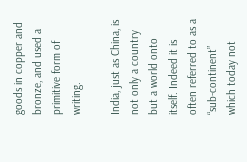goods in copper and bronze, and used a primitive form of writing.

India, just as China, is not only a country but a world onto itself. Indeed it is often referred to as a “sub-continent” which today not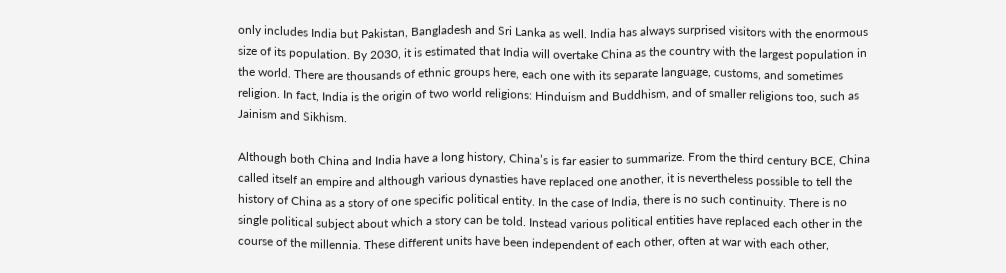only includes India but Pakistan, Bangladesh and Sri Lanka as well. India has always surprised visitors with the enormous size of its population. By 2030, it is estimated that India will overtake China as the country with the largest population in the world. There are thousands of ethnic groups here, each one with its separate language, customs, and sometimes religion. In fact, India is the origin of two world religions: Hinduism and Buddhism, and of smaller religions too, such as Jainism and Sikhism.

Although both China and India have a long history, China’s is far easier to summarize. From the third century BCE, China called itself an empire and although various dynasties have replaced one another, it is nevertheless possible to tell the history of China as a story of one specific political entity. In the case of India, there is no such continuity. There is no single political subject about which a story can be told. Instead various political entities have replaced each other in the course of the millennia. These different units have been independent of each other, often at war with each other,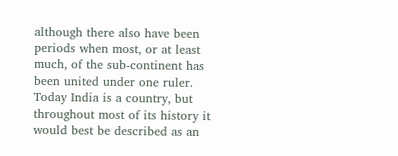although there also have been periods when most, or at least much, of the sub-continent has been united under one ruler. Today India is a country, but throughout most of its history it would best be described as an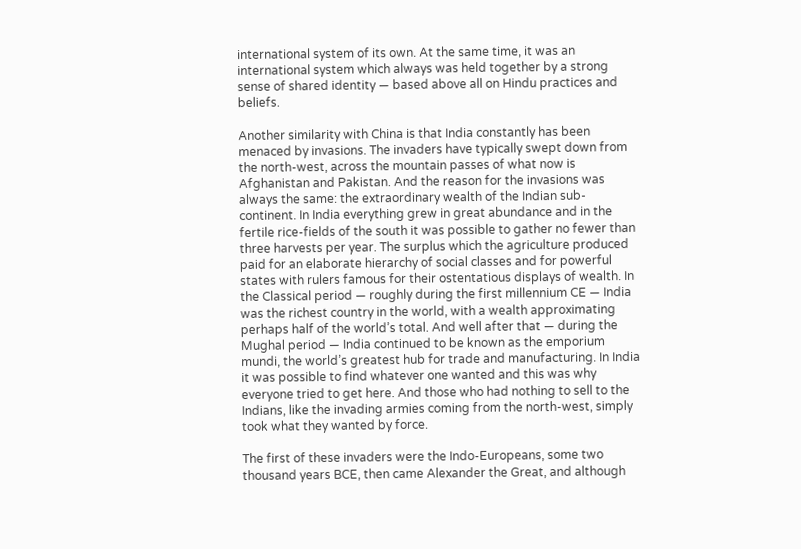international system of its own. At the same time, it was an international system which always was held together by a strong sense of shared identity — based above all on Hindu practices and beliefs.

Another similarity with China is that India constantly has been menaced by invasions. The invaders have typically swept down from the north-west, across the mountain passes of what now is Afghanistan and Pakistan. And the reason for the invasions was always the same: the extraordinary wealth of the Indian sub-continent. In India everything grew in great abundance and in the fertile rice-fields of the south it was possible to gather no fewer than three harvests per year. The surplus which the agriculture produced paid for an elaborate hierarchy of social classes and for powerful states with rulers famous for their ostentatious displays of wealth. In the Classical period — roughly during the first millennium CE — India was the richest country in the world, with a wealth approximating perhaps half of the world’s total. And well after that — during the Mughal period — India continued to be known as the emporium mundi, the world’s greatest hub for trade and manufacturing. In India it was possible to find whatever one wanted and this was why everyone tried to get here. And those who had nothing to sell to the Indians, like the invading armies coming from the north-west, simply took what they wanted by force.

The first of these invaders were the Indo-Europeans, some two thousand years BCE, then came Alexander the Great, and although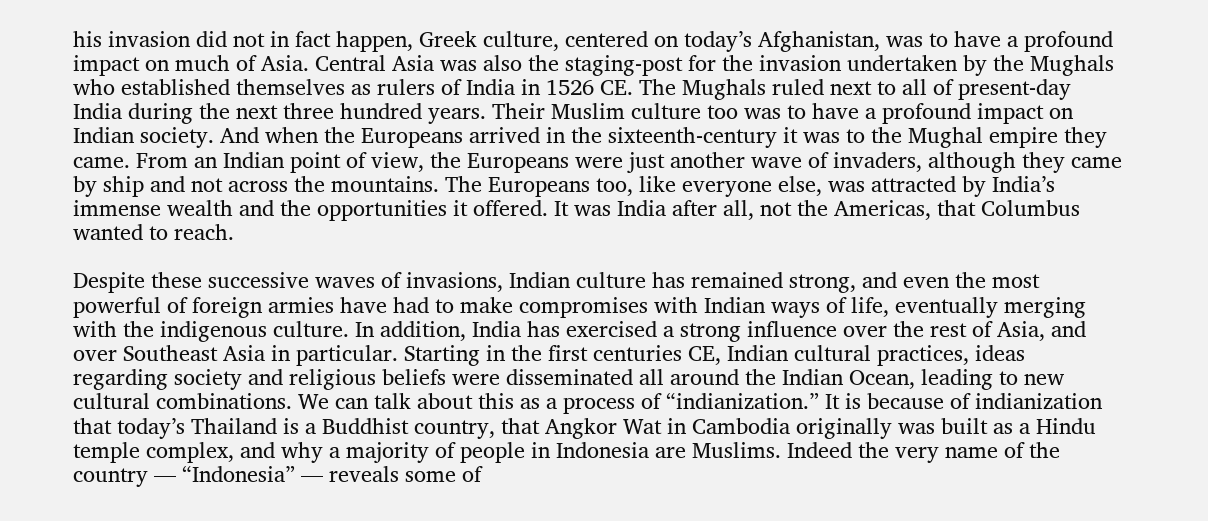his invasion did not in fact happen, Greek culture, centered on today’s Afghanistan, was to have a profound impact on much of Asia. Central Asia was also the staging-post for the invasion undertaken by the Mughals who established themselves as rulers of India in 1526 CE. The Mughals ruled next to all of present-day India during the next three hundred years. Their Muslim culture too was to have a profound impact on Indian society. And when the Europeans arrived in the sixteenth-century it was to the Mughal empire they came. From an Indian point of view, the Europeans were just another wave of invaders, although they came by ship and not across the mountains. The Europeans too, like everyone else, was attracted by India’s immense wealth and the opportunities it offered. It was India after all, not the Americas, that Columbus wanted to reach.

Despite these successive waves of invasions, Indian culture has remained strong, and even the most powerful of foreign armies have had to make compromises with Indian ways of life, eventually merging with the indigenous culture. In addition, India has exercised a strong influence over the rest of Asia, and over Southeast Asia in particular. Starting in the first centuries CE, Indian cultural practices, ideas regarding society and religious beliefs were disseminated all around the Indian Ocean, leading to new cultural combinations. We can talk about this as a process of “indianization.” It is because of indianization that today’s Thailand is a Buddhist country, that Angkor Wat in Cambodia originally was built as a Hindu temple complex, and why a majority of people in Indonesia are Muslims. Indeed the very name of the country — “Indonesia” — reveals some of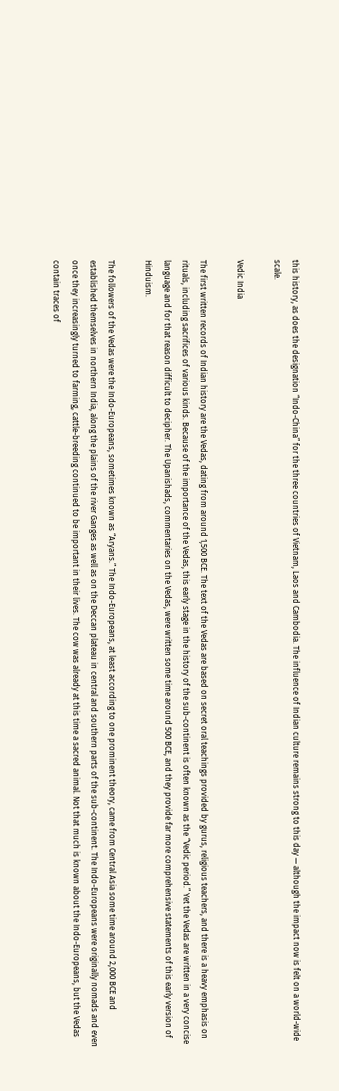this history, as does the designation “Indo-China” for the three countries of Vietnam, Laos and Cambodia. The influence of Indian culture remains strong to this day — although the impact now is felt on a world-wide scale.

Vedic India

The first written records of Indian history are the Vedas, dating from around 1,500 BCE. The text of the Vedas are based on secret oral teachings provided by gurus, religious teachers, and there is a heavy emphasis on rituals, including sacrifices of various kinds. Because of the importance of the Vedas, this early stage in the history of the sub-continent is often known as the “Vedic period.” Yet the Vedas are written in a very concise language and for that reason difficult to decipher. The Upanishads, commentaries on the Vedas, were written some time around 500 BCE, and they provide far more comprehensive statements of this early version of Hinduism.

The followers of the Vedas were the Indo-Europeans, sometimes known as “Aryans.” The Indo-Europeans, at least according to one prominent theory, came from Central Asia some time around 2,000 BCE and established themselves in northern India, along the plains of the river Ganges as well as on the Deccan plateau in central and southern parts of the sub-continent. The Indo-Europeans were originally nomads and even once they increasingly turned to farming, cattle-breeding continued to be important in their lives. The cow was already at this time a sacred animal. Not that much is known about the Indo-Europeans, but the Vedas contain traces of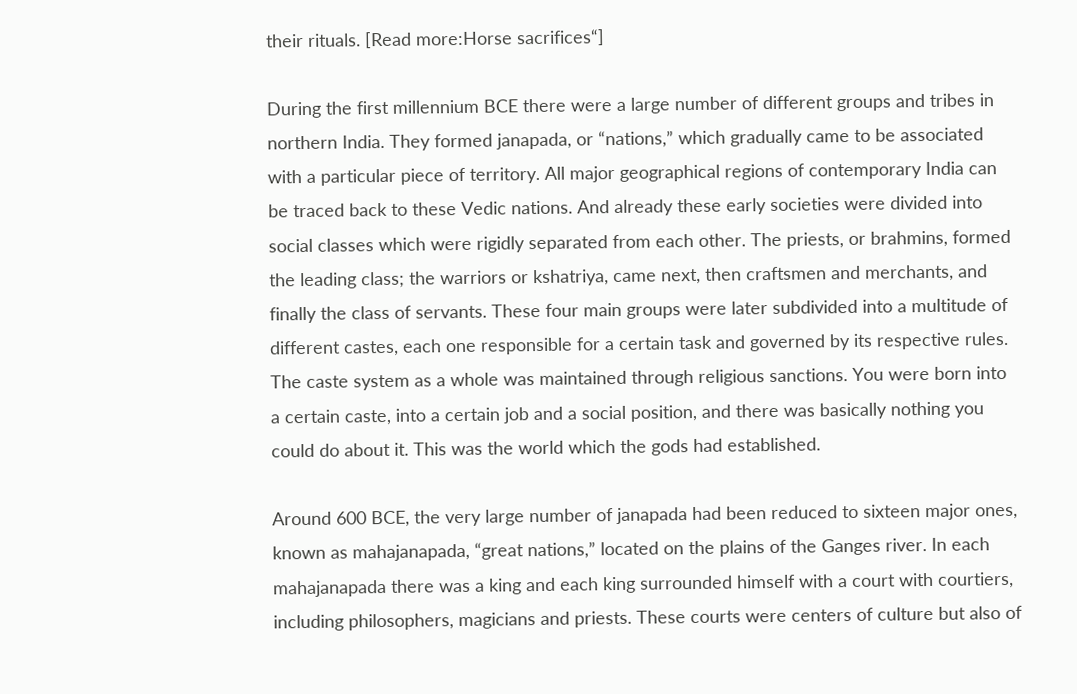their rituals. [Read more:Horse sacrifices“]

During the first millennium BCE there were a large number of different groups and tribes in northern India. They formed janapada, or “nations,” which gradually came to be associated with a particular piece of territory. All major geographical regions of contemporary India can be traced back to these Vedic nations. And already these early societies were divided into social classes which were rigidly separated from each other. The priests, or brahmins, formed the leading class; the warriors or kshatriya, came next, then craftsmen and merchants, and finally the class of servants. These four main groups were later subdivided into a multitude of different castes, each one responsible for a certain task and governed by its respective rules. The caste system as a whole was maintained through religious sanctions. You were born into a certain caste, into a certain job and a social position, and there was basically nothing you could do about it. This was the world which the gods had established.

Around 600 BCE, the very large number of janapada had been reduced to sixteen major ones, known as mahajanapada, “great nations,” located on the plains of the Ganges river. In each mahajanapada there was a king and each king surrounded himself with a court with courtiers, including philosophers, magicians and priests. These courts were centers of culture but also of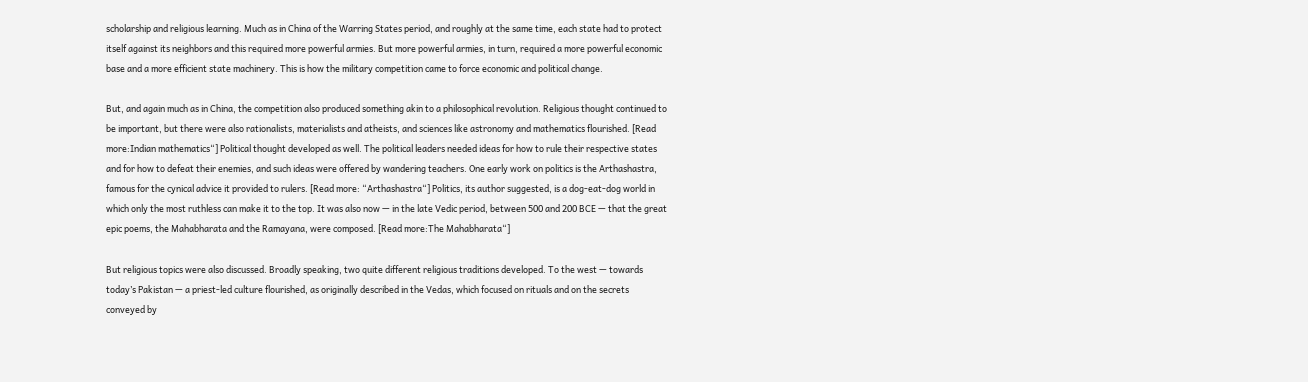scholarship and religious learning. Much as in China of the Warring States period, and roughly at the same time, each state had to protect itself against its neighbors and this required more powerful armies. But more powerful armies, in turn, required a more powerful economic base and a more efficient state machinery. This is how the military competition came to force economic and political change.

But, and again much as in China, the competition also produced something akin to a philosophical revolution. Religious thought continued to be important, but there were also rationalists, materialists and atheists, and sciences like astronomy and mathematics flourished. [Read more:Indian mathematics“] Political thought developed as well. The political leaders needed ideas for how to rule their respective states and for how to defeat their enemies, and such ideas were offered by wandering teachers. One early work on politics is the Arthashastra, famous for the cynical advice it provided to rulers. [Read more: “Arthashastra“] Politics, its author suggested, is a dog-eat-dog world in which only the most ruthless can make it to the top. It was also now — in the late Vedic period, between 500 and 200 BCE — that the great epic poems, the Mahabharata and the Ramayana, were composed. [Read more:The Mahabharata“]

But religious topics were also discussed. Broadly speaking, two quite different religious traditions developed. To the west — towards today’s Pakistan — a priest-led culture flourished, as originally described in the Vedas, which focused on rituals and on the secrets conveyed by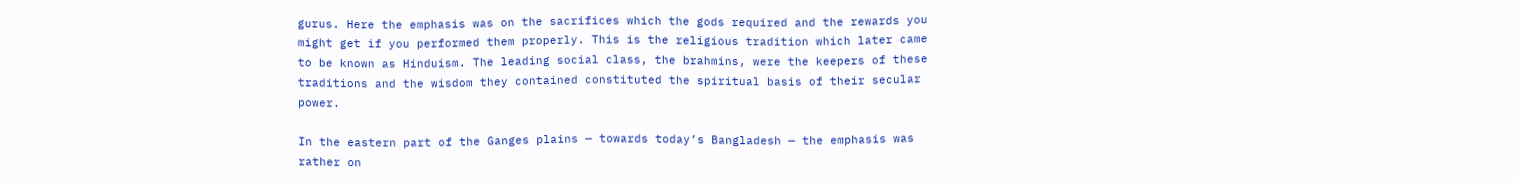gurus. Here the emphasis was on the sacrifices which the gods required and the rewards you might get if you performed them properly. This is the religious tradition which later came to be known as Hinduism. The leading social class, the brahmins, were the keepers of these traditions and the wisdom they contained constituted the spiritual basis of their secular power.

In the eastern part of the Ganges plains — towards today’s Bangladesh — the emphasis was rather on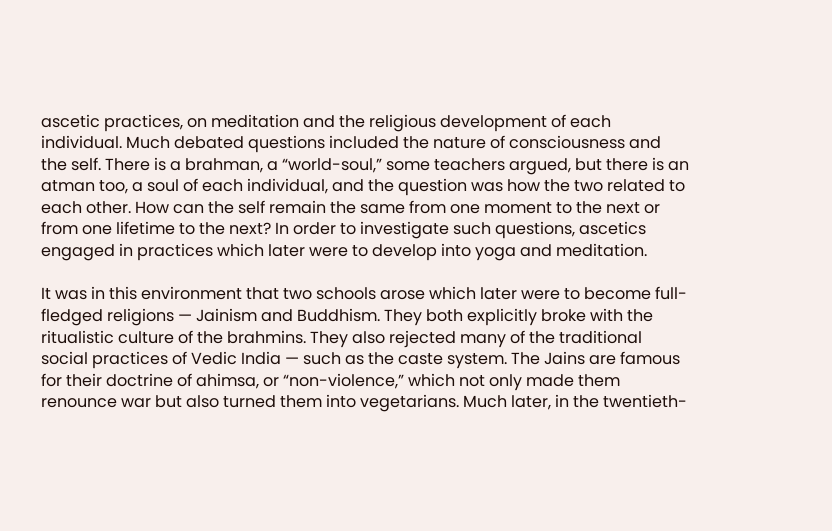ascetic practices, on meditation and the religious development of each individual. Much debated questions included the nature of consciousness and the self. There is a brahman, a “world-soul,” some teachers argued, but there is an atman too, a soul of each individual, and the question was how the two related to each other. How can the self remain the same from one moment to the next or from one lifetime to the next? In order to investigate such questions, ascetics engaged in practices which later were to develop into yoga and meditation.

It was in this environment that two schools arose which later were to become full-fledged religions — Jainism and Buddhism. They both explicitly broke with the ritualistic culture of the brahmins. They also rejected many of the traditional social practices of Vedic India — such as the caste system. The Jains are famous for their doctrine of ahimsa, or “non-violence,” which not only made them renounce war but also turned them into vegetarians. Much later, in the twentieth-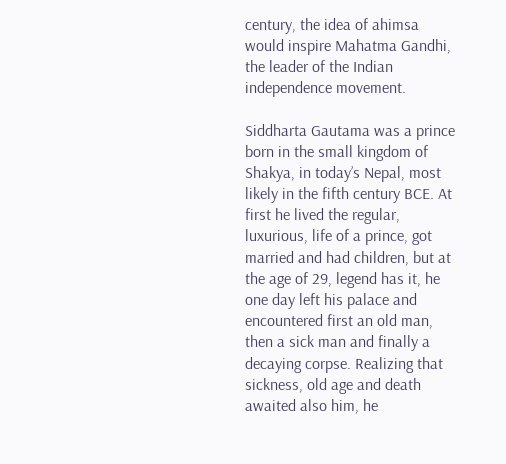century, the idea of ahimsa would inspire Mahatma Gandhi, the leader of the Indian independence movement.

Siddharta Gautama was a prince born in the small kingdom of Shakya, in today’s Nepal, most likely in the fifth century BCE. At first he lived the regular, luxurious, life of a prince, got married and had children, but at the age of 29, legend has it, he one day left his palace and encountered first an old man, then a sick man and finally a decaying corpse. Realizing that sickness, old age and death awaited also him, he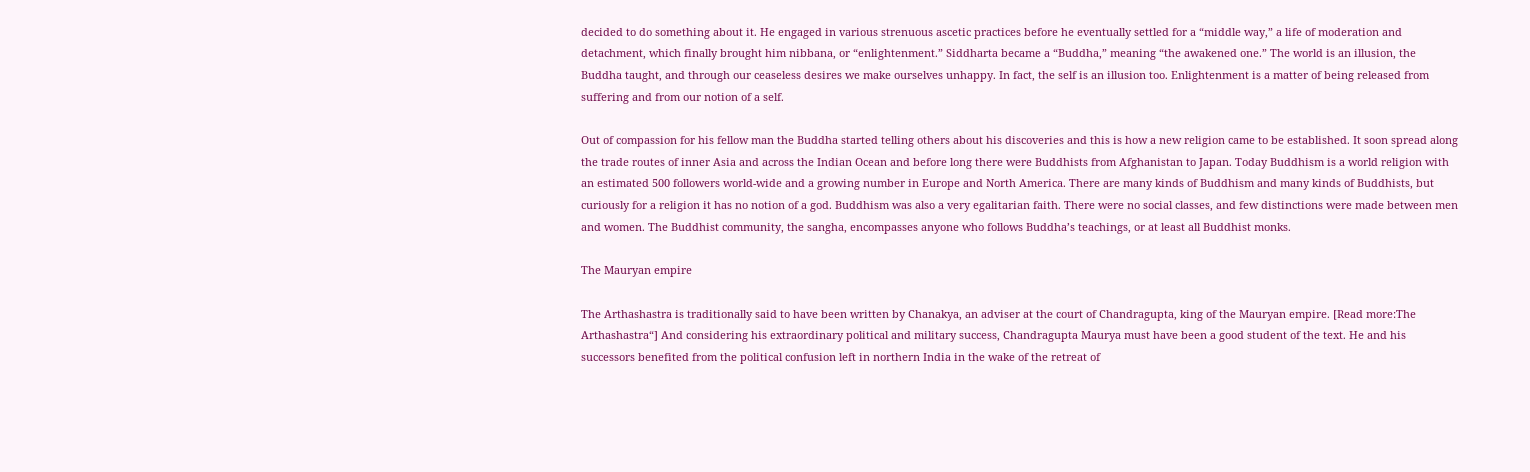decided to do something about it. He engaged in various strenuous ascetic practices before he eventually settled for a “middle way,” a life of moderation and detachment, which finally brought him nibbana, or “enlightenment.” Siddharta became a “Buddha,” meaning “the awakened one.” The world is an illusion, the Buddha taught, and through our ceaseless desires we make ourselves unhappy. In fact, the self is an illusion too. Enlightenment is a matter of being released from suffering and from our notion of a self.

Out of compassion for his fellow man the Buddha started telling others about his discoveries and this is how a new religion came to be established. It soon spread along the trade routes of inner Asia and across the Indian Ocean and before long there were Buddhists from Afghanistan to Japan. Today Buddhism is a world religion with an estimated 500 followers world-wide and a growing number in Europe and North America. There are many kinds of Buddhism and many kinds of Buddhists, but curiously for a religion it has no notion of a god. Buddhism was also a very egalitarian faith. There were no social classes, and few distinctions were made between men and women. The Buddhist community, the sangha, encompasses anyone who follows Buddha’s teachings, or at least all Buddhist monks.

The Mauryan empire

The Arthashastra is traditionally said to have been written by Chanakya, an adviser at the court of Chandragupta, king of the Mauryan empire. [Read more:The Arthashastra“] And considering his extraordinary political and military success, Chandragupta Maurya must have been a good student of the text. He and his successors benefited from the political confusion left in northern India in the wake of the retreat of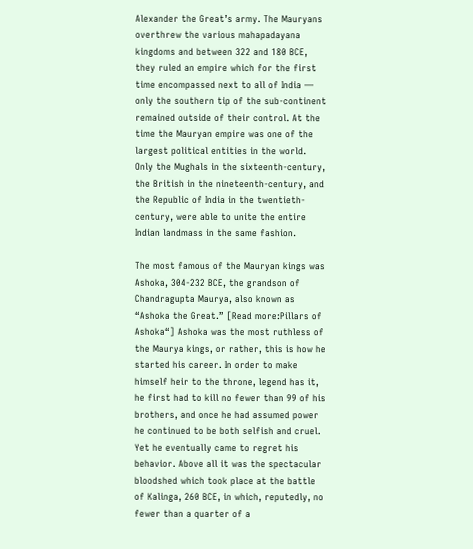Alexander the Great’s army. The Mauryans overthrew the various mahapadayana kingdoms and between 322 and 180 BCE, they ruled an empire which for the first time encompassed next to all of India — only the southern tip of the sub-continent remained outside of their control. At the time the Mauryan empire was one of the largest political entities in the world. Only the Mughals in the sixteenth-century, the British in the nineteenth-century, and the Republic of India in the twentieth-century, were able to unite the entire Indian landmass in the same fashion.

The most famous of the Mauryan kings was Ashoka, 304-232 BCE, the grandson of Chandragupta Maurya, also known as “Ashoka the Great.” [Read more:Pillars of Ashoka“] Ashoka was the most ruthless of the Maurya kings, or rather, this is how he started his career. In order to make himself heir to the throne, legend has it, he first had to kill no fewer than 99 of his brothers, and once he had assumed power he continued to be both selfish and cruel. Yet he eventually came to regret his behavior. Above all it was the spectacular bloodshed which took place at the battle of Kalinga, 260 BCE, in which, reputedly, no fewer than a quarter of a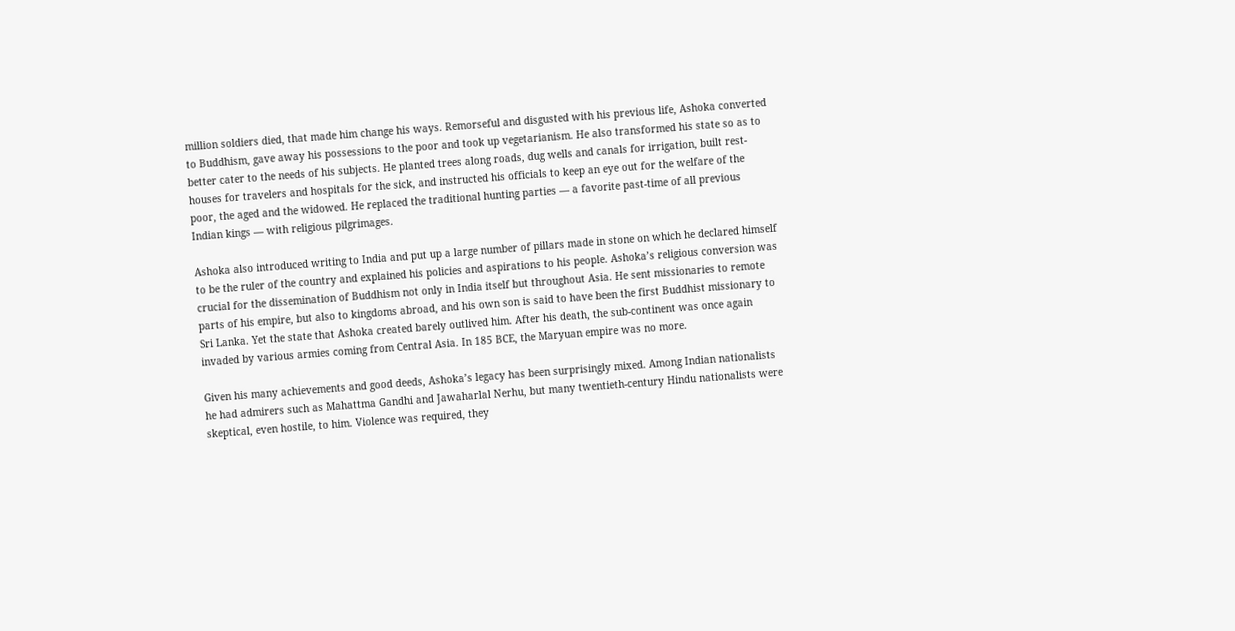million soldiers died, that made him change his ways. Remorseful and disgusted with his previous life, Ashoka converted to Buddhism, gave away his possessions to the poor and took up vegetarianism. He also transformed his state so as to better cater to the needs of his subjects. He planted trees along roads, dug wells and canals for irrigation, built rest-houses for travelers and hospitals for the sick, and instructed his officials to keep an eye out for the welfare of the poor, the aged and the widowed. He replaced the traditional hunting parties — a favorite past-time of all previous Indian kings — with religious pilgrimages.

Ashoka also introduced writing to India and put up a large number of pillars made in stone on which he declared himself to be the ruler of the country and explained his policies and aspirations to his people. Ashoka’s religious conversion was crucial for the dissemination of Buddhism not only in India itself but throughout Asia. He sent missionaries to remote parts of his empire, but also to kingdoms abroad, and his own son is said to have been the first Buddhist missionary to Sri Lanka. Yet the state that Ashoka created barely outlived him. After his death, the sub-continent was once again invaded by various armies coming from Central Asia. In 185 BCE, the Maryuan empire was no more.

Given his many achievements and good deeds, Ashoka’s legacy has been surprisingly mixed. Among Indian nationalists he had admirers such as Mahattma Gandhi and Jawaharlal Nerhu, but many twentieth-century Hindu nationalists were skeptical, even hostile, to him. Violence was required, they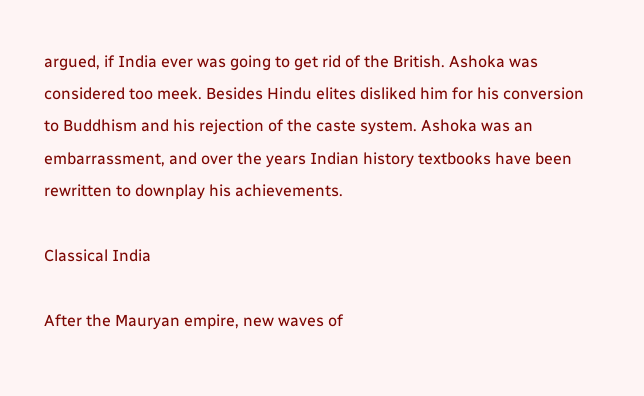argued, if India ever was going to get rid of the British. Ashoka was considered too meek. Besides Hindu elites disliked him for his conversion to Buddhism and his rejection of the caste system. Ashoka was an embarrassment, and over the years Indian history textbooks have been rewritten to downplay his achievements.

Classical India

After the Mauryan empire, new waves of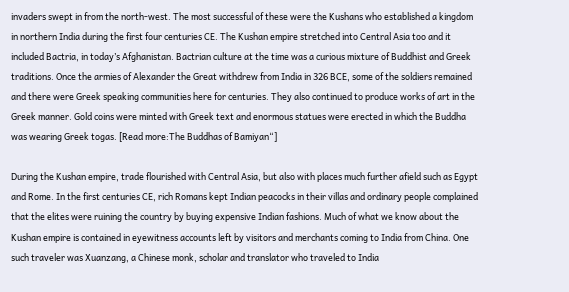invaders swept in from the north-west. The most successful of these were the Kushans who established a kingdom in northern India during the first four centuries CE. The Kushan empire stretched into Central Asia too and it included Bactria, in today’s Afghanistan. Bactrian culture at the time was a curious mixture of Buddhist and Greek traditions. Once the armies of Alexander the Great withdrew from India in 326 BCE, some of the soldiers remained and there were Greek speaking communities here for centuries. They also continued to produce works of art in the Greek manner. Gold coins were minted with Greek text and enormous statues were erected in which the Buddha was wearing Greek togas. [Read more:The Buddhas of Bamiyan“]

During the Kushan empire, trade flourished with Central Asia, but also with places much further afield such as Egypt and Rome. In the first centuries CE, rich Romans kept Indian peacocks in their villas and ordinary people complained that the elites were ruining the country by buying expensive Indian fashions. Much of what we know about the Kushan empire is contained in eyewitness accounts left by visitors and merchants coming to India from China. One such traveler was Xuanzang, a Chinese monk, scholar and translator who traveled to India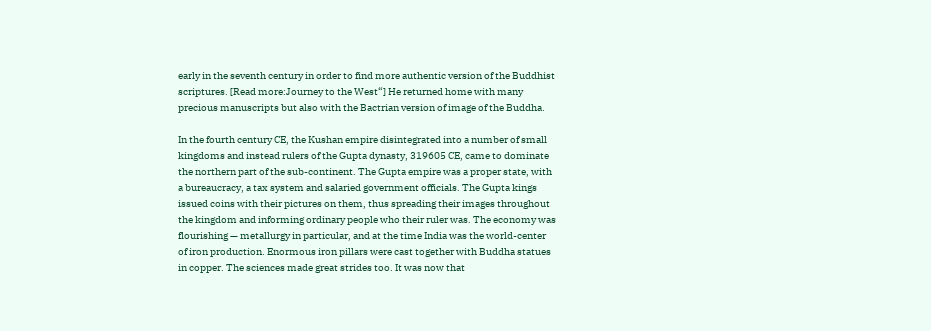early in the seventh century in order to find more authentic version of the Buddhist scriptures. [Read more:Journey to the West“] He returned home with many precious manuscripts but also with the Bactrian version of image of the Buddha.

In the fourth century CE, the Kushan empire disintegrated into a number of small kingdoms and instead rulers of the Gupta dynasty, 319605 CE, came to dominate the northern part of the sub-continent. The Gupta empire was a proper state, with a bureaucracy, a tax system and salaried government officials. The Gupta kings issued coins with their pictures on them, thus spreading their images throughout the kingdom and informing ordinary people who their ruler was. The economy was flourishing — metallurgy in particular, and at the time India was the world-center of iron production. Enormous iron pillars were cast together with Buddha statues in copper. The sciences made great strides too. It was now that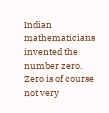Indian mathematicians invented the number zero. Zero is of course not very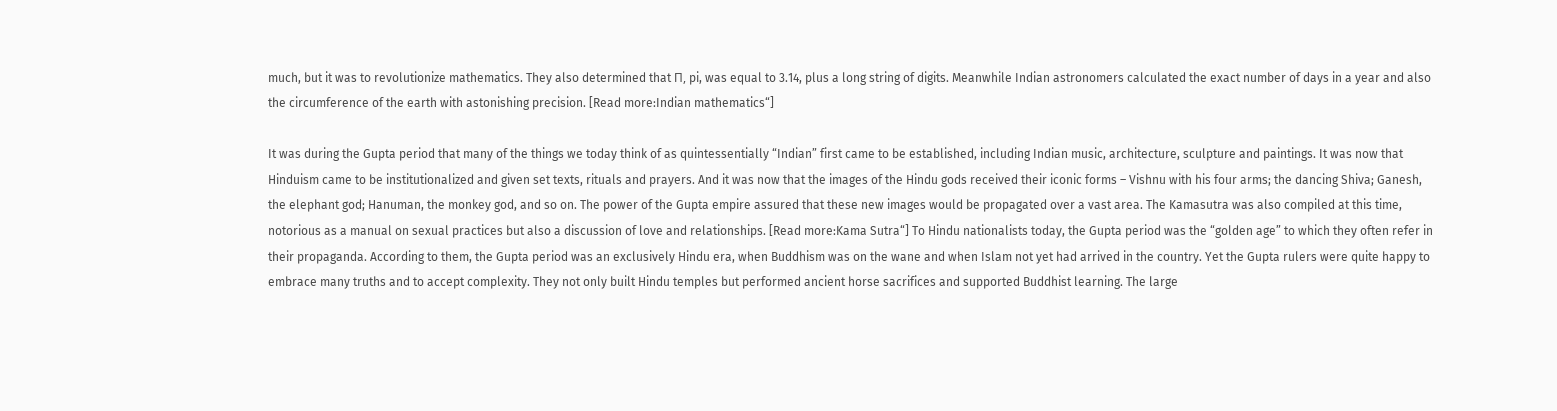much, but it was to revolutionize mathematics. They also determined that Π, pi, was equal to 3.14, plus a long string of digits. Meanwhile Indian astronomers calculated the exact number of days in a year and also the circumference of the earth with astonishing precision. [Read more:Indian mathematics“]

It was during the Gupta period that many of the things we today think of as quintessentially “Indian” first came to be established, including Indian music, architecture, sculpture and paintings. It was now that Hinduism came to be institutionalized and given set texts, rituals and prayers. And it was now that the images of the Hindu gods received their iconic forms – Vishnu with his four arms; the dancing Shiva; Ganesh, the elephant god; Hanuman, the monkey god, and so on. The power of the Gupta empire assured that these new images would be propagated over a vast area. The Kamasutra was also compiled at this time, notorious as a manual on sexual practices but also a discussion of love and relationships. [Read more:Kama Sutra“] To Hindu nationalists today, the Gupta period was the “golden age” to which they often refer in their propaganda. According to them, the Gupta period was an exclusively Hindu era, when Buddhism was on the wane and when Islam not yet had arrived in the country. Yet the Gupta rulers were quite happy to embrace many truths and to accept complexity. They not only built Hindu temples but performed ancient horse sacrifices and supported Buddhist learning. The large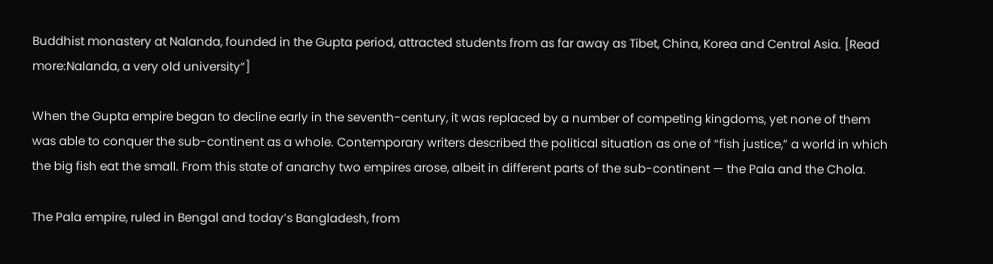Buddhist monastery at Nalanda, founded in the Gupta period, attracted students from as far away as Tibet, China, Korea and Central Asia. [Read more:Nalanda, a very old university“]

When the Gupta empire began to decline early in the seventh-century, it was replaced by a number of competing kingdoms, yet none of them was able to conquer the sub-continent as a whole. Contemporary writers described the political situation as one of “fish justice,” a world in which the big fish eat the small. From this state of anarchy two empires arose, albeit in different parts of the sub-continent — the Pala and the Chola.

The Pala empire, ruled in Bengal and today’s Bangladesh, from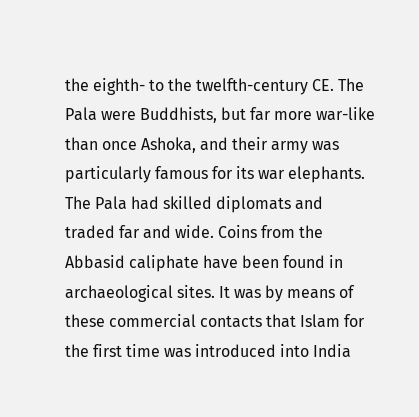the eighth- to the twelfth-century CE. The Pala were Buddhists, but far more war-like than once Ashoka, and their army was particularly famous for its war elephants. The Pala had skilled diplomats and traded far and wide. Coins from the Abbasid caliphate have been found in archaeological sites. It was by means of these commercial contacts that Islam for the first time was introduced into India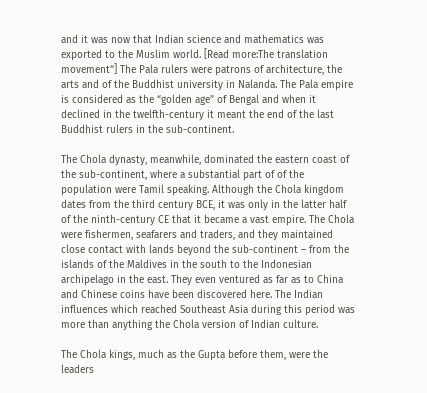and it was now that Indian science and mathematics was exported to the Muslim world. [Read more:The translation movement“] The Pala rulers were patrons of architecture, the arts and of the Buddhist university in Nalanda. The Pala empire is considered as the “golden age” of Bengal and when it declined in the twelfth-century it meant the end of the last Buddhist rulers in the sub-continent.

The Chola dynasty, meanwhile, dominated the eastern coast of the sub-continent, where a substantial part of of the population were Tamil speaking. Although the Chola kingdom dates from the third century BCE, it was only in the latter half of the ninth-century CE that it became a vast empire. The Chola were fishermen, seafarers and traders, and they maintained close contact with lands beyond the sub-continent – from the islands of the Maldives in the south to the Indonesian archipelago in the east. They even ventured as far as to China and Chinese coins have been discovered here. The Indian influences which reached Southeast Asia during this period was more than anything the Chola version of Indian culture.

The Chola kings, much as the Gupta before them, were the leaders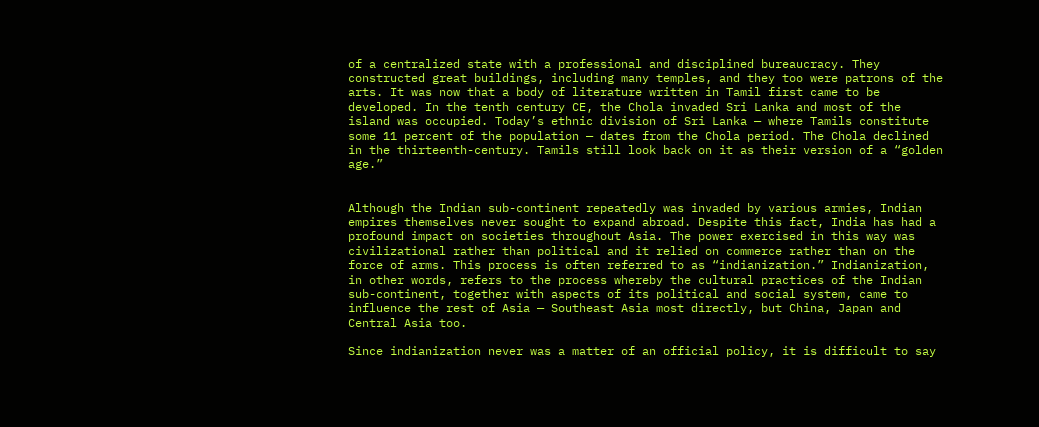of a centralized state with a professional and disciplined bureaucracy. They constructed great buildings, including many temples, and they too were patrons of the arts. It was now that a body of literature written in Tamil first came to be developed. In the tenth century CE, the Chola invaded Sri Lanka and most of the island was occupied. Today’s ethnic division of Sri Lanka — where Tamils constitute some 11 percent of the population — dates from the Chola period. The Chola declined in the thirteenth-century. Tamils still look back on it as their version of a “golden age.”


Although the Indian sub-continent repeatedly was invaded by various armies, Indian empires themselves never sought to expand abroad. Despite this fact, India has had a profound impact on societies throughout Asia. The power exercised in this way was civilizational rather than political and it relied on commerce rather than on the force of arms. This process is often referred to as “indianization.” Indianization, in other words, refers to the process whereby the cultural practices of the Indian sub-continent, together with aspects of its political and social system, came to influence the rest of Asia — Southeast Asia most directly, but China, Japan and Central Asia too.

Since indianization never was a matter of an official policy, it is difficult to say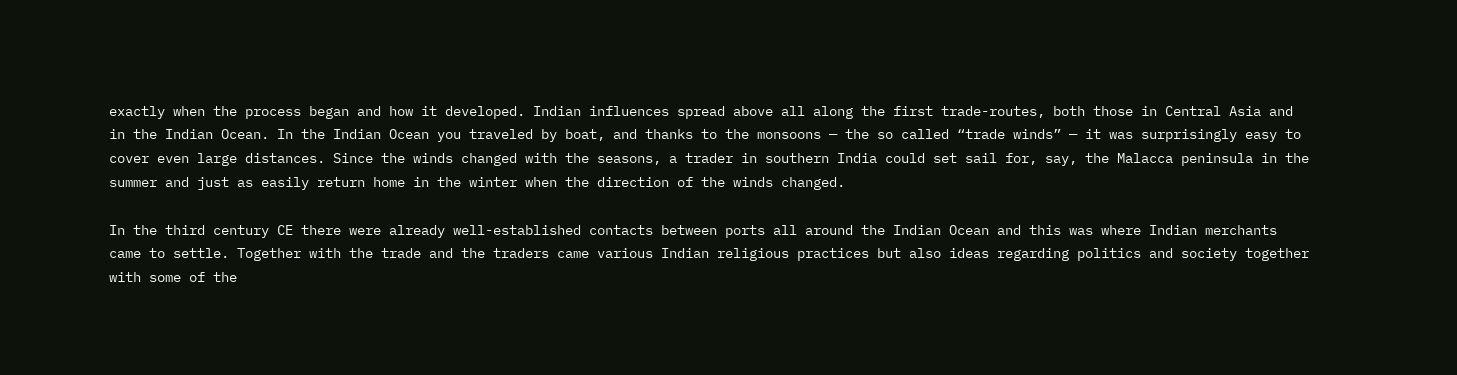exactly when the process began and how it developed. Indian influences spread above all along the first trade-routes, both those in Central Asia and in the Indian Ocean. In the Indian Ocean you traveled by boat, and thanks to the monsoons — the so called “trade winds” — it was surprisingly easy to cover even large distances. Since the winds changed with the seasons, a trader in southern India could set sail for, say, the Malacca peninsula in the summer and just as easily return home in the winter when the direction of the winds changed.

In the third century CE there were already well-established contacts between ports all around the Indian Ocean and this was where Indian merchants came to settle. Together with the trade and the traders came various Indian religious practices but also ideas regarding politics and society together with some of the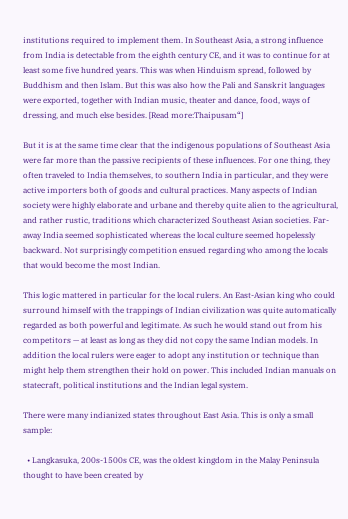institutions required to implement them. In Southeast Asia, a strong influence from India is detectable from the eighth century CE, and it was to continue for at least some five hundred years. This was when Hinduism spread, followed by Buddhism and then Islam. But this was also how the Pali and Sanskrit languages were exported, together with Indian music, theater and dance, food, ways of dressing, and much else besides. [Read more:Thaipusam“]

But it is at the same time clear that the indigenous populations of Southeast Asia were far more than the passive recipients of these influences. For one thing, they often traveled to India themselves, to southern India in particular, and they were active importers both of goods and cultural practices. Many aspects of Indian society were highly elaborate and urbane and thereby quite alien to the agricultural, and rather rustic, traditions which characterized Southeast Asian societies. Far-away India seemed sophisticated whereas the local culture seemed hopelessly backward. Not surprisingly competition ensued regarding who among the locals that would become the most Indian.

This logic mattered in particular for the local rulers. An East-Asian king who could surround himself with the trappings of Indian civilization was quite automatically regarded as both powerful and legitimate. As such he would stand out from his competitors — at least as long as they did not copy the same Indian models. In addition the local rulers were eager to adopt any institution or technique than might help them strengthen their hold on power. This included Indian manuals on statecraft, political institutions and the Indian legal system.

There were many indianized states throughout East Asia. This is only a small sample:

  • Langkasuka, 200s-1500s CE, was the oldest kingdom in the Malay Peninsula thought to have been created by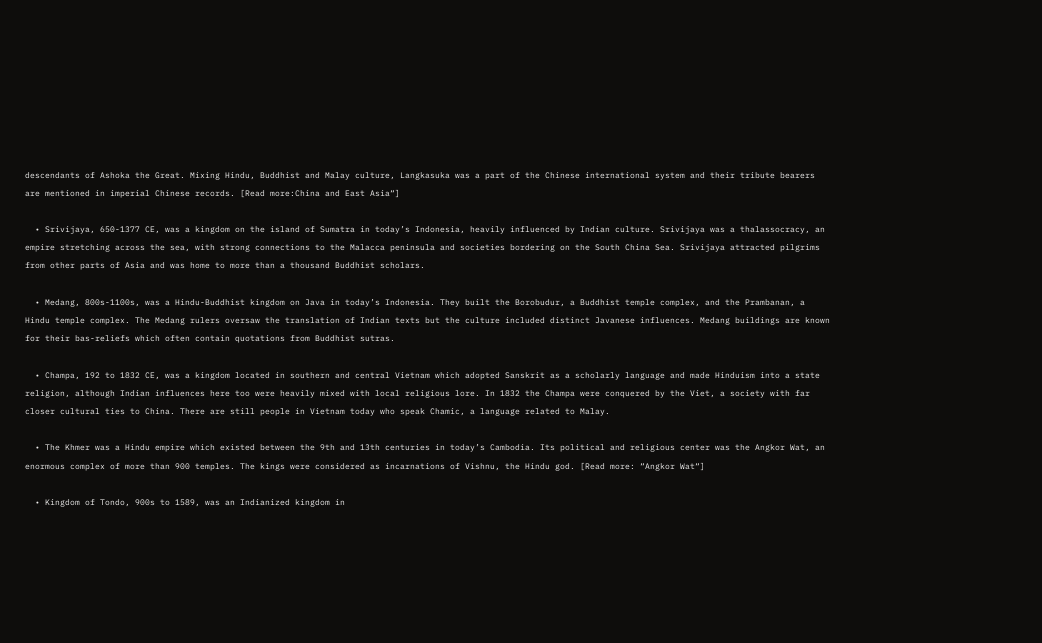descendants of Ashoka the Great. Mixing Hindu, Buddhist and Malay culture, Langkasuka was a part of the Chinese international system and their tribute bearers are mentioned in imperial Chinese records. [Read more:China and East Asia“]

  • Srivijaya, 650-1377 CE, was a kingdom on the island of Sumatra in today’s Indonesia, heavily influenced by Indian culture. Srivijaya was a thalassocracy, an empire stretching across the sea, with strong connections to the Malacca peninsula and societies bordering on the South China Sea. Srivijaya attracted pilgrims from other parts of Asia and was home to more than a thousand Buddhist scholars.

  • Medang, 800s-1100s, was a Hindu-Buddhist kingdom on Java in today’s Indonesia. They built the Borobudur, a Buddhist temple complex, and the Prambanan, a Hindu temple complex. The Medang rulers oversaw the translation of Indian texts but the culture included distinct Javanese influences. Medang buildings are known for their bas-reliefs which often contain quotations from Buddhist sutras.

  • Champa, 192 to 1832 CE, was a kingdom located in southern and central Vietnam which adopted Sanskrit as a scholarly language and made Hinduism into a state religion, although Indian influences here too were heavily mixed with local religious lore. In 1832 the Champa were conquered by the Viet, a society with far closer cultural ties to China. There are still people in Vietnam today who speak Chamic, a language related to Malay.

  • The Khmer was a Hindu empire which existed between the 9th and 13th centuries in today’s Cambodia. Its political and religious center was the Angkor Wat, an enormous complex of more than 900 temples. The kings were considered as incarnations of Vishnu, the Hindu god. [Read more: “Angkor Wat“]

  • Kingdom of Tondo, 900s to 1589, was an Indianized kingdom in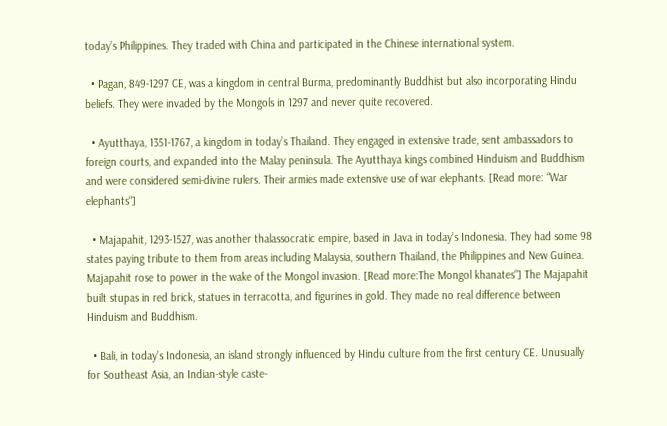today’s Philippines. They traded with China and participated in the Chinese international system.

  • Pagan, 849-1297 CE, was a kingdom in central Burma, predominantly Buddhist but also incorporating Hindu beliefs. They were invaded by the Mongols in 1297 and never quite recovered.

  • Ayutthaya, 1351-1767, a kingdom in today’s Thailand. They engaged in extensive trade, sent ambassadors to foreign courts, and expanded into the Malay peninsula. The Ayutthaya kings combined Hinduism and Buddhism and were considered semi-divine rulers. Their armies made extensive use of war elephants. [Read more: “War elephants“]

  • Majapahit, 1293-1527, was another thalassocratic empire, based in Java in today’s Indonesia. They had some 98 states paying tribute to them from areas including Malaysia, southern Thailand, the Philippines and New Guinea. Majapahit rose to power in the wake of the Mongol invasion. [Read more:The Mongol khanates“] The Majapahit built stupas in red brick, statues in terracotta, and figurines in gold. They made no real difference between Hinduism and Buddhism.

  • Bali, in today’s Indonesia, an island strongly influenced by Hindu culture from the first century CE. Unusually for Southeast Asia, an Indian-style caste-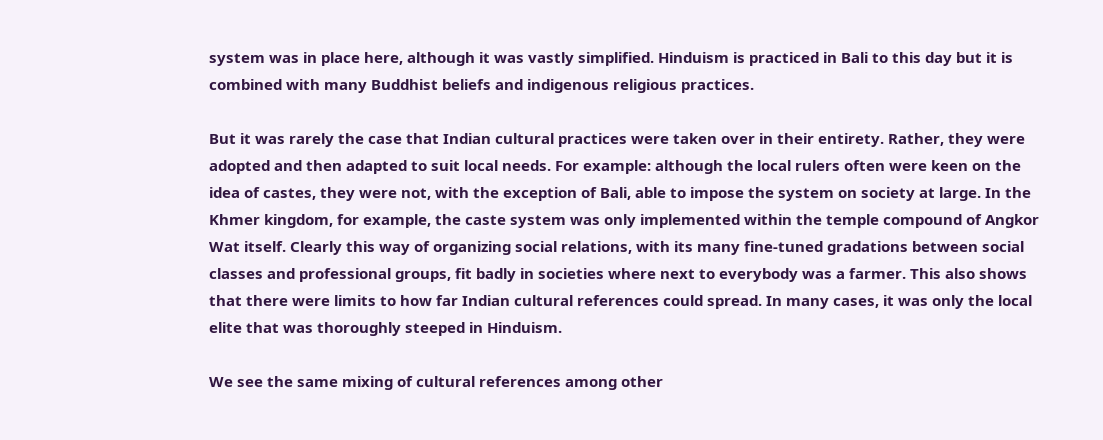system was in place here, although it was vastly simplified. Hinduism is practiced in Bali to this day but it is combined with many Buddhist beliefs and indigenous religious practices.

But it was rarely the case that Indian cultural practices were taken over in their entirety. Rather, they were adopted and then adapted to suit local needs. For example: although the local rulers often were keen on the idea of castes, they were not, with the exception of Bali, able to impose the system on society at large. In the Khmer kingdom, for example, the caste system was only implemented within the temple compound of Angkor Wat itself. Clearly this way of organizing social relations, with its many fine-tuned gradations between social classes and professional groups, fit badly in societies where next to everybody was a farmer. This also shows that there were limits to how far Indian cultural references could spread. In many cases, it was only the local elite that was thoroughly steeped in Hinduism.

We see the same mixing of cultural references among other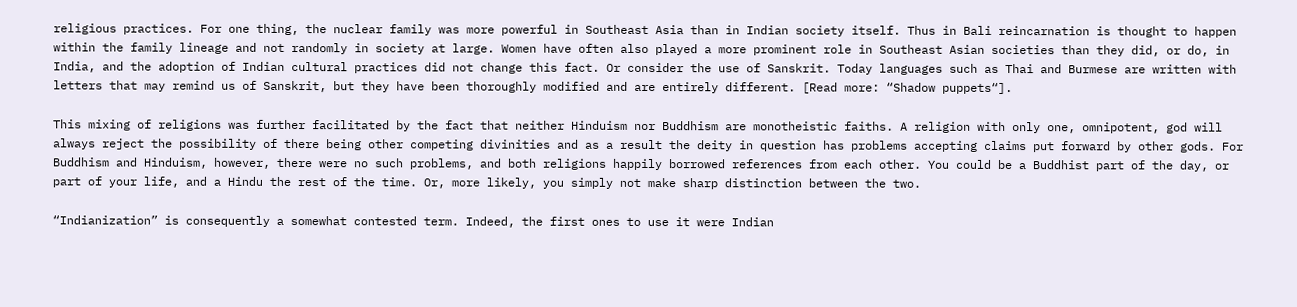religious practices. For one thing, the nuclear family was more powerful in Southeast Asia than in Indian society itself. Thus in Bali reincarnation is thought to happen within the family lineage and not randomly in society at large. Women have often also played a more prominent role in Southeast Asian societies than they did, or do, in India, and the adoption of Indian cultural practices did not change this fact. Or consider the use of Sanskrit. Today languages such as Thai and Burmese are written with letters that may remind us of Sanskrit, but they have been thoroughly modified and are entirely different. [Read more: “Shadow puppets“].

This mixing of religions was further facilitated by the fact that neither Hinduism nor Buddhism are monotheistic faiths. A religion with only one, omnipotent, god will always reject the possibility of there being other competing divinities and as a result the deity in question has problems accepting claims put forward by other gods. For Buddhism and Hinduism, however, there were no such problems, and both religions happily borrowed references from each other. You could be a Buddhist part of the day, or part of your life, and a Hindu the rest of the time. Or, more likely, you simply not make sharp distinction between the two.

“Indianization” is consequently a somewhat contested term. Indeed, the first ones to use it were Indian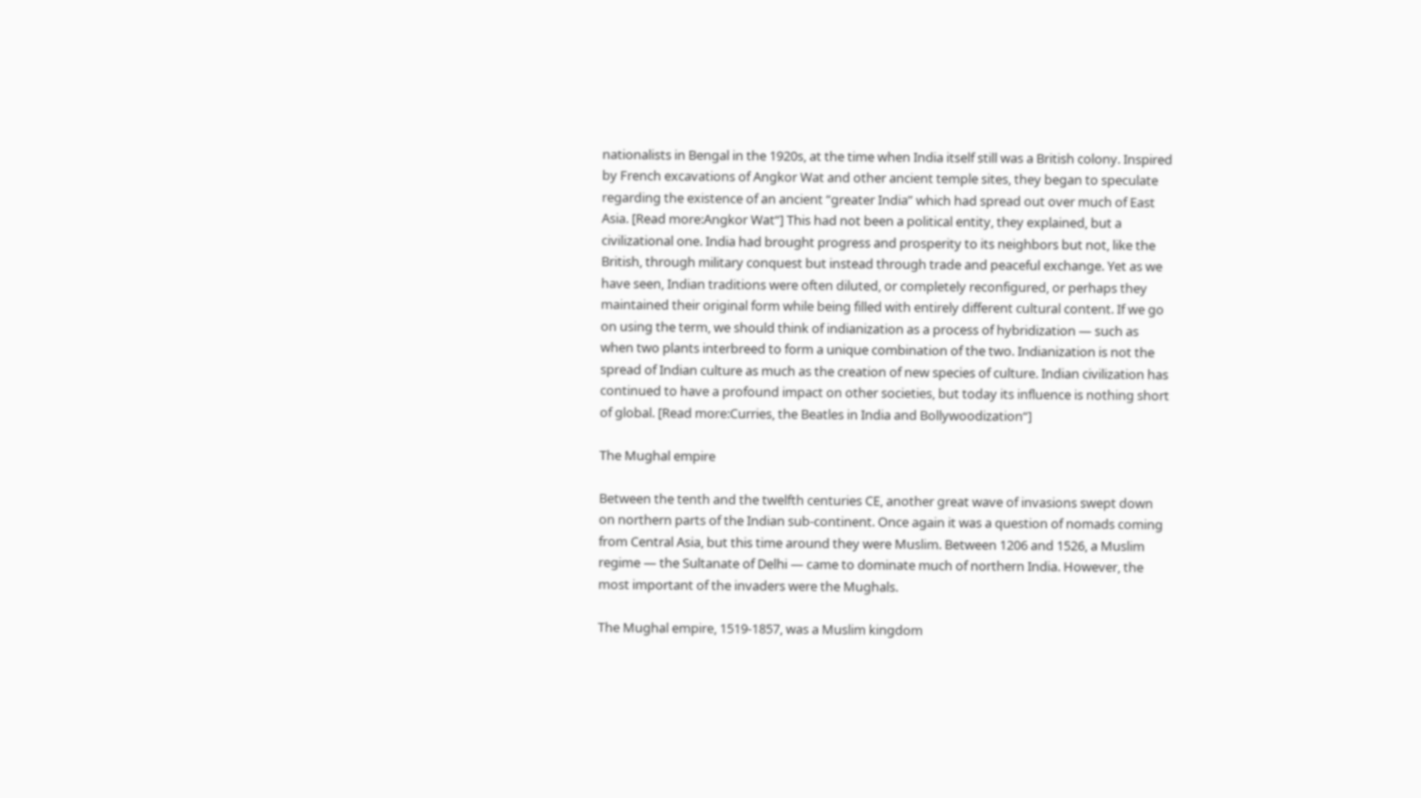nationalists in Bengal in the 1920s, at the time when India itself still was a British colony. Inspired by French excavations of Angkor Wat and other ancient temple sites, they began to speculate regarding the existence of an ancient “greater India” which had spread out over much of East Asia. [Read more:Angkor Wat“] This had not been a political entity, they explained, but a civilizational one. India had brought progress and prosperity to its neighbors but not, like the British, through military conquest but instead through trade and peaceful exchange. Yet as we have seen, Indian traditions were often diluted, or completely reconfigured, or perhaps they maintained their original form while being filled with entirely different cultural content. If we go on using the term, we should think of indianization as a process of hybridization — such as when two plants interbreed to form a unique combination of the two. Indianization is not the spread of Indian culture as much as the creation of new species of culture. Indian civilization has continued to have a profound impact on other societies, but today its influence is nothing short of global. [Read more:Curries, the Beatles in India and Bollywoodization“]

The Mughal empire

Between the tenth and the twelfth centuries CE, another great wave of invasions swept down on northern parts of the Indian sub-continent. Once again it was a question of nomads coming from Central Asia, but this time around they were Muslim. Between 1206 and 1526, a Muslim regime — the Sultanate of Delhi — came to dominate much of northern India. However, the most important of the invaders were the Mughals.

The Mughal empire, 1519-1857, was a Muslim kingdom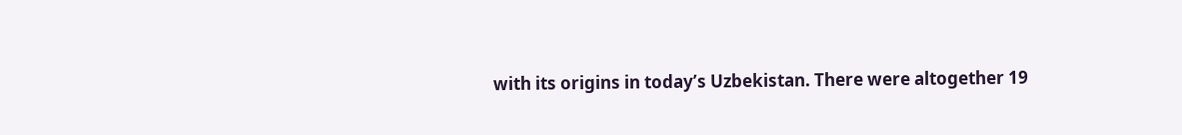with its origins in today’s Uzbekistan. There were altogether 19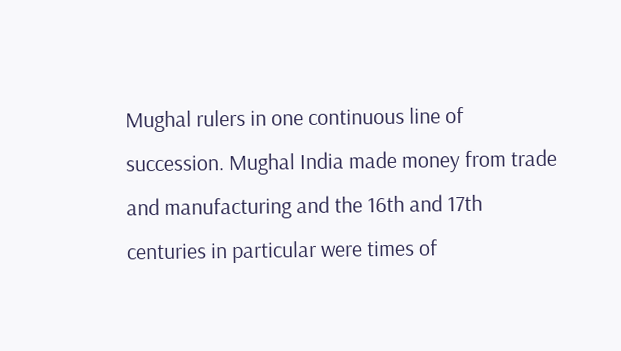Mughal rulers in one continuous line of succession. Mughal India made money from trade and manufacturing and the 16th and 17th centuries in particular were times of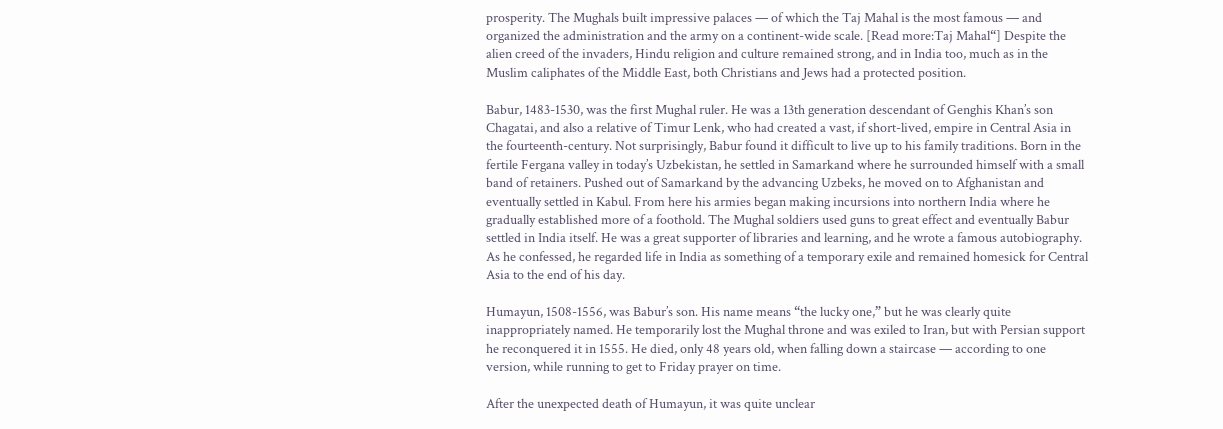prosperity. The Mughals built impressive palaces — of which the Taj Mahal is the most famous — and organized the administration and the army on a continent-wide scale. [Read more:Taj Mahal“] Despite the alien creed of the invaders, Hindu religion and culture remained strong, and in India too, much as in the Muslim caliphates of the Middle East, both Christians and Jews had a protected position.

Babur, 1483-1530, was the first Mughal ruler. He was a 13th generation descendant of Genghis Khan’s son Chagatai, and also a relative of Timur Lenk, who had created a vast, if short-lived, empire in Central Asia in the fourteenth-century. Not surprisingly, Babur found it difficult to live up to his family traditions. Born in the fertile Fergana valley in today’s Uzbekistan, he settled in Samarkand where he surrounded himself with a small band of retainers. Pushed out of Samarkand by the advancing Uzbeks, he moved on to Afghanistan and eventually settled in Kabul. From here his armies began making incursions into northern India where he gradually established more of a foothold. The Mughal soldiers used guns to great effect and eventually Babur settled in India itself. He was a great supporter of libraries and learning, and he wrote a famous autobiography.  As he confessed, he regarded life in India as something of a temporary exile and remained homesick for Central Asia to the end of his day.

Humayun, 1508-1556, was Babur’s son. His name means “the lucky one,” but he was clearly quite inappropriately named. He temporarily lost the Mughal throne and was exiled to Iran, but with Persian support he reconquered it in 1555. He died, only 48 years old, when falling down a staircase — according to one version, while running to get to Friday prayer on time.

After the unexpected death of Humayun, it was quite unclear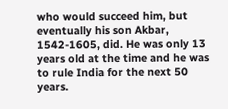who would succeed him, but eventually his son Akbar, 1542-1605, did. He was only 13 years old at the time and he was to rule India for the next 50 years.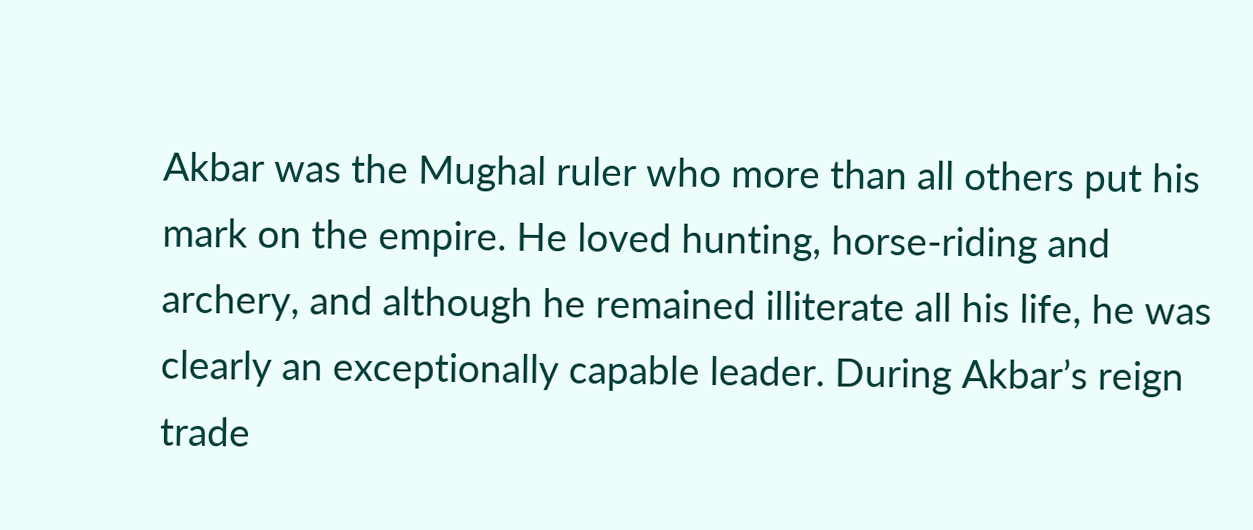Akbar was the Mughal ruler who more than all others put his mark on the empire. He loved hunting, horse-riding and archery, and although he remained illiterate all his life, he was clearly an exceptionally capable leader. During Akbar’s reign trade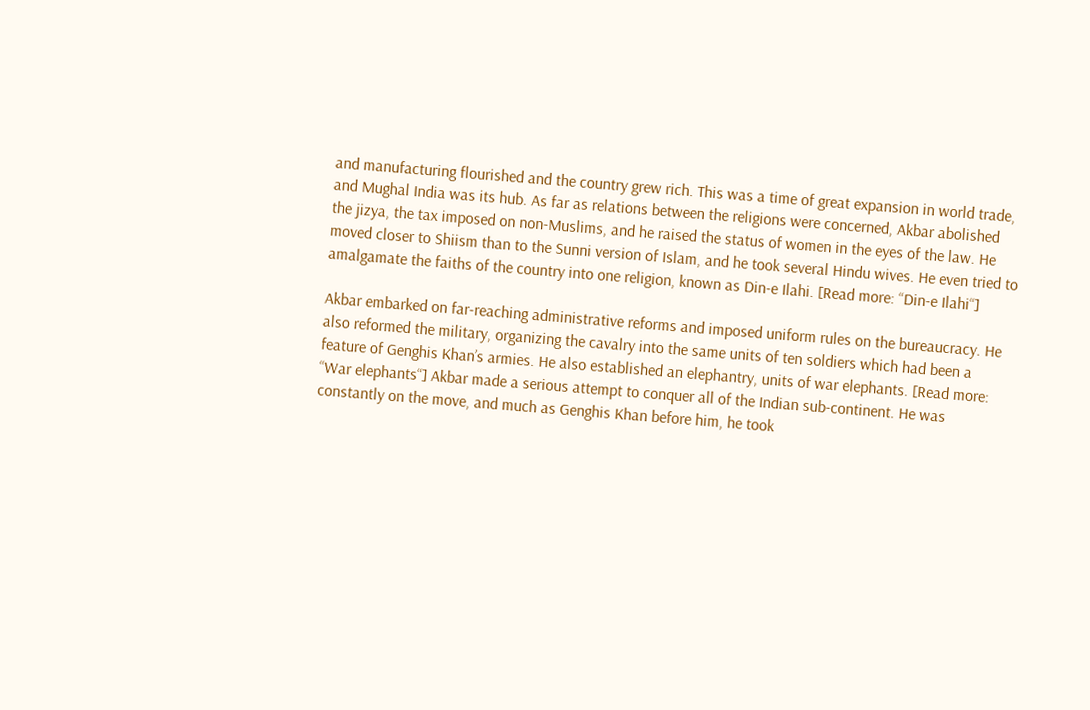and manufacturing flourished and the country grew rich. This was a time of great expansion in world trade, and Mughal India was its hub. As far as relations between the religions were concerned, Akbar abolished the jizya, the tax imposed on non-Muslims, and he raised the status of women in the eyes of the law. He moved closer to Shiism than to the Sunni version of Islam, and he took several Hindu wives. He even tried to amalgamate the faiths of the country into one religion, known as Din-e Ilahi. [Read more: “Din-e Ilahi“]

Akbar embarked on far-reaching administrative reforms and imposed uniform rules on the bureaucracy. He also reformed the military, organizing the cavalry into the same units of ten soldiers which had been a feature of Genghis Khan’s armies. He also established an elephantry, units of war elephants. [Read more: “War elephants“] Akbar made a serious attempt to conquer all of the Indian sub-continent. He was constantly on the move, and much as Genghis Khan before him, he took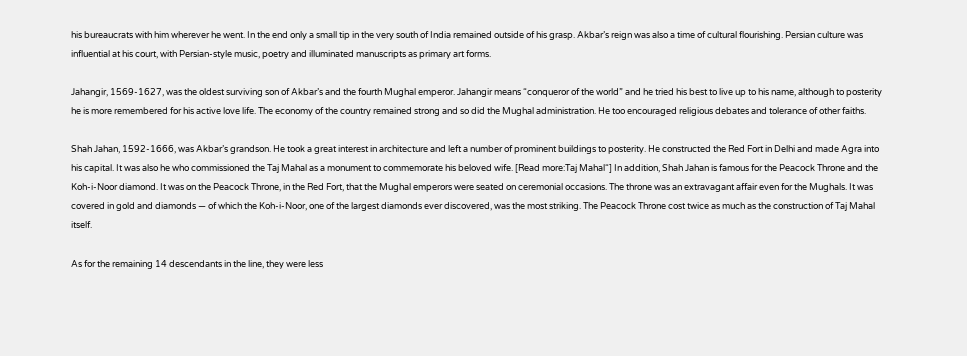his bureaucrats with him wherever he went. In the end only a small tip in the very south of India remained outside of his grasp. Akbar’s reign was also a time of cultural flourishing. Persian culture was influential at his court, with Persian-style music, poetry and illuminated manuscripts as primary art forms.

Jahangir, 1569-1627, was the oldest surviving son of Akbar’s and the fourth Mughal emperor. Jahangir means “conqueror of the world” and he tried his best to live up to his name, although to posterity he is more remembered for his active love life. The economy of the country remained strong and so did the Mughal administration. He too encouraged religious debates and tolerance of other faiths.

Shah Jahan, 1592-1666, was Akbar’s grandson. He took a great interest in architecture and left a number of prominent buildings to posterity. He constructed the Red Fort in Delhi and made Agra into his capital. It was also he who commissioned the Taj Mahal as a monument to commemorate his beloved wife. [Read more:Taj Mahal“] In addition, Shah Jahan is famous for the Peacock Throne and the Koh-i-Noor diamond. It was on the Peacock Throne, in the Red Fort, that the Mughal emperors were seated on ceremonial occasions. The throne was an extravagant affair even for the Mughals. It was covered in gold and diamonds — of which the Koh-i-Noor, one of the largest diamonds ever discovered, was the most striking. The Peacock Throne cost twice as much as the construction of Taj Mahal itself.

As for the remaining 14 descendants in the line, they were less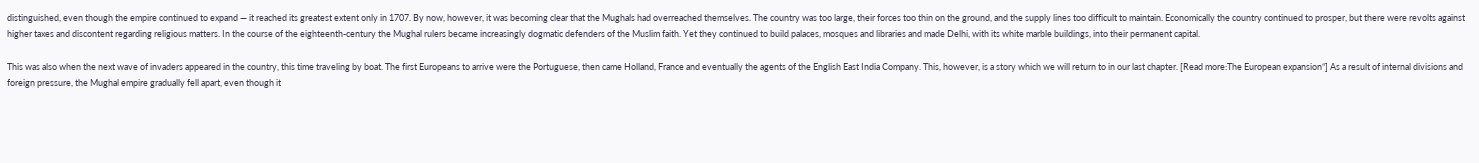distinguished, even though the empire continued to expand — it reached its greatest extent only in 1707. By now, however, it was becoming clear that the Mughals had overreached themselves. The country was too large, their forces too thin on the ground, and the supply lines too difficult to maintain. Economically the country continued to prosper, but there were revolts against higher taxes and discontent regarding religious matters. In the course of the eighteenth-century the Mughal rulers became increasingly dogmatic defenders of the Muslim faith. Yet they continued to build palaces, mosques and libraries and made Delhi, with its white marble buildings, into their permanent capital.

This was also when the next wave of invaders appeared in the country, this time traveling by boat. The first Europeans to arrive were the Portuguese, then came Holland, France and eventually the agents of the English East India Company. This, however, is a story which we will return to in our last chapter. [Read more:The European expansion“] As a result of internal divisions and foreign pressure, the Mughal empire gradually fell apart, even though it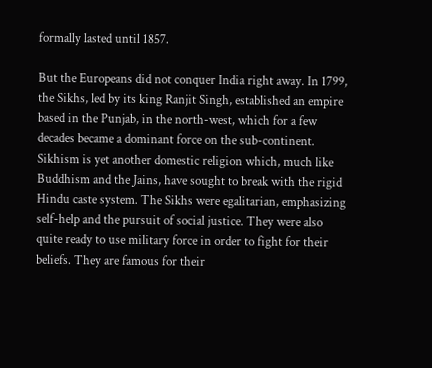formally lasted until 1857.

But the Europeans did not conquer India right away. In 1799, the Sikhs, led by its king Ranjit Singh, established an empire based in the Punjab, in the north-west, which for a few decades became a dominant force on the sub-continent. Sikhism is yet another domestic religion which, much like Buddhism and the Jains, have sought to break with the rigid Hindu caste system. The Sikhs were egalitarian, emphasizing self-help and the pursuit of social justice. They were also quite ready to use military force in order to fight for their beliefs. They are famous for their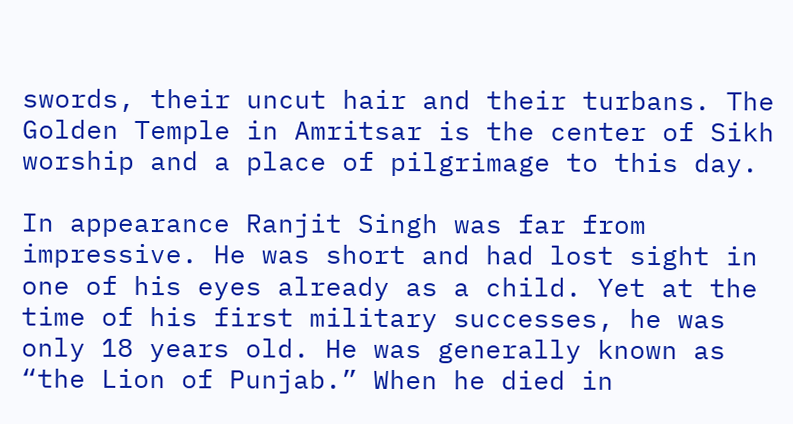swords, their uncut hair and their turbans. The Golden Temple in Amritsar is the center of Sikh worship and a place of pilgrimage to this day.

In appearance Ranjit Singh was far from impressive. He was short and had lost sight in one of his eyes already as a child. Yet at the time of his first military successes, he was only 18 years old. He was generally known as “the Lion of Punjab.” When he died in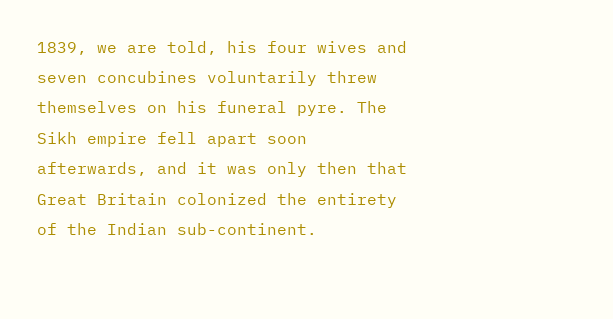1839, we are told, his four wives and seven concubines voluntarily threw themselves on his funeral pyre. The Sikh empire fell apart soon afterwards, and it was only then that Great Britain colonized the entirety of the Indian sub-continent.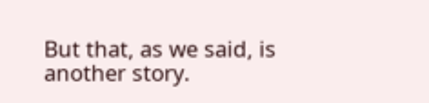But that, as we said, is another story.